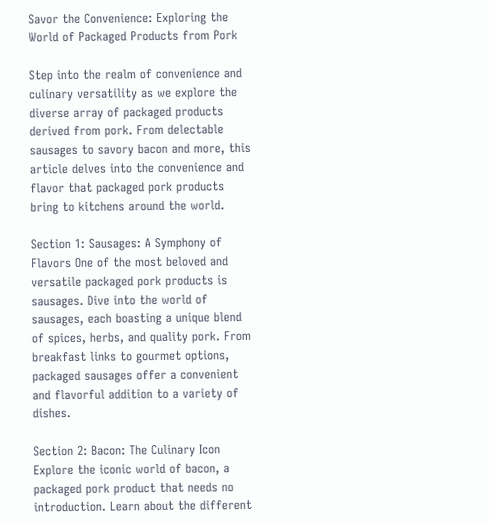Savor the Convenience: Exploring the World of Packaged Products from Pork

Step into the realm of convenience and culinary versatility as we explore the diverse array of packaged products derived from pork. From delectable sausages to savory bacon and more, this article delves into the convenience and flavor that packaged pork products bring to kitchens around the world.

Section 1: Sausages: A Symphony of Flavors One of the most beloved and versatile packaged pork products is sausages. Dive into the world of sausages, each boasting a unique blend of spices, herbs, and quality pork. From breakfast links to gourmet options, packaged sausages offer a convenient and flavorful addition to a variety of dishes.

Section 2: Bacon: The Culinary Icon Explore the iconic world of bacon, a packaged pork product that needs no introduction. Learn about the different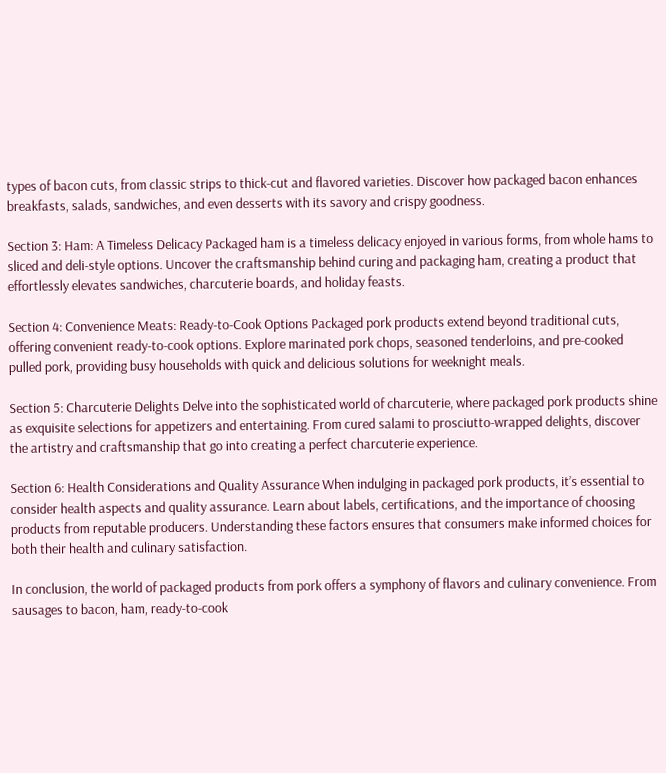types of bacon cuts, from classic strips to thick-cut and flavored varieties. Discover how packaged bacon enhances breakfasts, salads, sandwiches, and even desserts with its savory and crispy goodness.

Section 3: Ham: A Timeless Delicacy Packaged ham is a timeless delicacy enjoyed in various forms, from whole hams to sliced and deli-style options. Uncover the craftsmanship behind curing and packaging ham, creating a product that effortlessly elevates sandwiches, charcuterie boards, and holiday feasts.

Section 4: Convenience Meats: Ready-to-Cook Options Packaged pork products extend beyond traditional cuts, offering convenient ready-to-cook options. Explore marinated pork chops, seasoned tenderloins, and pre-cooked pulled pork, providing busy households with quick and delicious solutions for weeknight meals.

Section 5: Charcuterie Delights Delve into the sophisticated world of charcuterie, where packaged pork products shine as exquisite selections for appetizers and entertaining. From cured salami to prosciutto-wrapped delights, discover the artistry and craftsmanship that go into creating a perfect charcuterie experience.

Section 6: Health Considerations and Quality Assurance When indulging in packaged pork products, it’s essential to consider health aspects and quality assurance. Learn about labels, certifications, and the importance of choosing products from reputable producers. Understanding these factors ensures that consumers make informed choices for both their health and culinary satisfaction.

In conclusion, the world of packaged products from pork offers a symphony of flavors and culinary convenience. From sausages to bacon, ham, ready-to-cook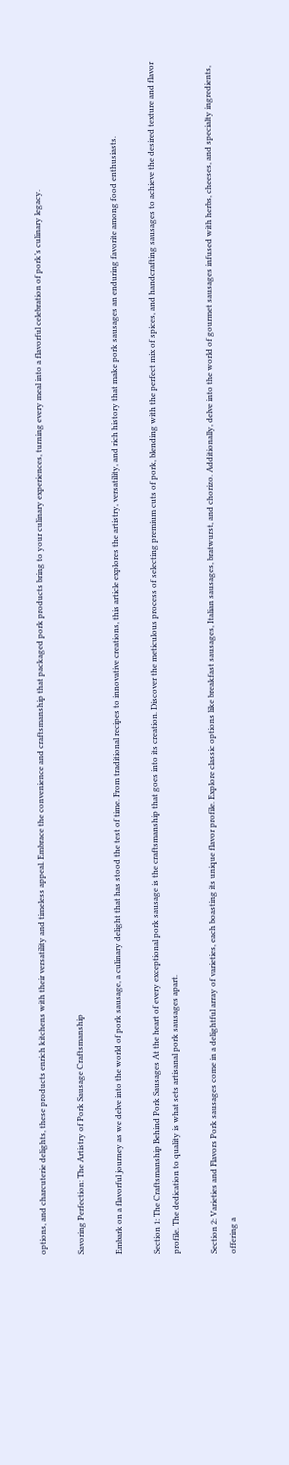options, and charcuterie delights, these products enrich kitchens with their versatility and timeless appeal. Embrace the convenience and craftsmanship that packaged pork products bring to your culinary experiences, turning every meal into a flavorful celebration of pork’s culinary legacy.

Savoring Perfection: The Artistry of Pork Sausage Craftsmanship

Embark on a flavorful journey as we delve into the world of pork sausage, a culinary delight that has stood the test of time. From traditional recipes to innovative creations, this article explores the artistry, versatility, and rich history that make pork sausages an enduring favorite among food enthusiasts.

Section 1: The Craftsmanship Behind Pork Sausages At the heart of every exceptional pork sausage is the craftsmanship that goes into its creation. Discover the meticulous process of selecting premium cuts of pork, blending with the perfect mix of spices, and handcrafting sausages to achieve the desired texture and flavor profile. The dedication to quality is what sets artisanal pork sausages apart.

Section 2: Varieties and Flavors Pork sausages come in a delightful array of varieties, each boasting its unique flavor profile. Explore classic options like breakfast sausages, Italian sausages, bratwurst, and chorizo. Additionally, delve into the world of gourmet sausages infused with herbs, cheeses, and specialty ingredients, offering a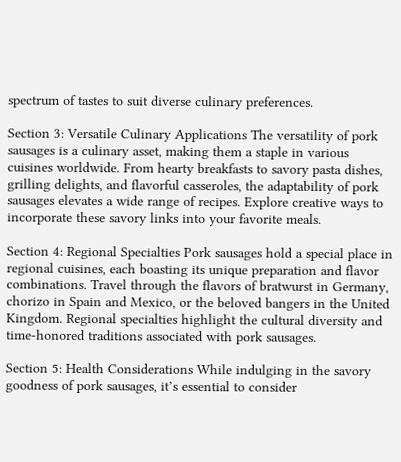spectrum of tastes to suit diverse culinary preferences.

Section 3: Versatile Culinary Applications The versatility of pork sausages is a culinary asset, making them a staple in various cuisines worldwide. From hearty breakfasts to savory pasta dishes, grilling delights, and flavorful casseroles, the adaptability of pork sausages elevates a wide range of recipes. Explore creative ways to incorporate these savory links into your favorite meals.

Section 4: Regional Specialties Pork sausages hold a special place in regional cuisines, each boasting its unique preparation and flavor combinations. Travel through the flavors of bratwurst in Germany, chorizo in Spain and Mexico, or the beloved bangers in the United Kingdom. Regional specialties highlight the cultural diversity and time-honored traditions associated with pork sausages.

Section 5: Health Considerations While indulging in the savory goodness of pork sausages, it’s essential to consider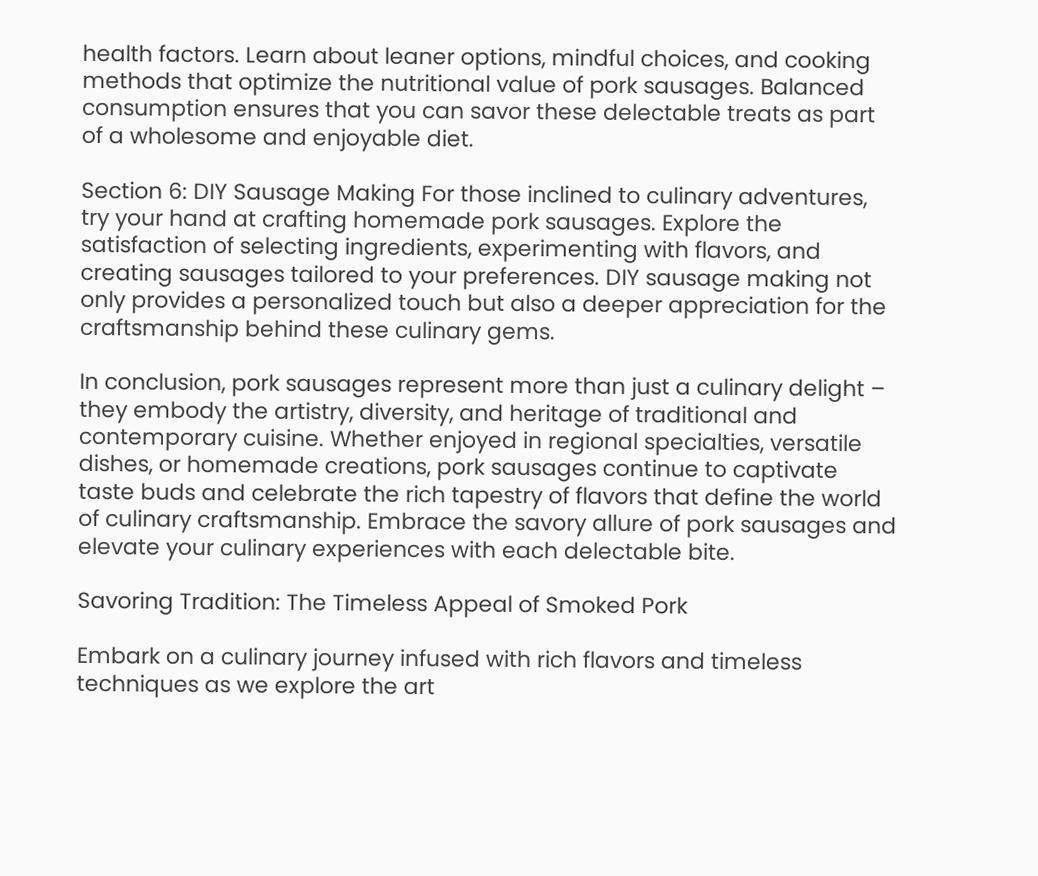health factors. Learn about leaner options, mindful choices, and cooking methods that optimize the nutritional value of pork sausages. Balanced consumption ensures that you can savor these delectable treats as part of a wholesome and enjoyable diet.

Section 6: DIY Sausage Making For those inclined to culinary adventures, try your hand at crafting homemade pork sausages. Explore the satisfaction of selecting ingredients, experimenting with flavors, and creating sausages tailored to your preferences. DIY sausage making not only provides a personalized touch but also a deeper appreciation for the craftsmanship behind these culinary gems.

In conclusion, pork sausages represent more than just a culinary delight – they embody the artistry, diversity, and heritage of traditional and contemporary cuisine. Whether enjoyed in regional specialties, versatile dishes, or homemade creations, pork sausages continue to captivate taste buds and celebrate the rich tapestry of flavors that define the world of culinary craftsmanship. Embrace the savory allure of pork sausages and elevate your culinary experiences with each delectable bite.

Savoring Tradition: The Timeless Appeal of Smoked Pork

Embark on a culinary journey infused with rich flavors and timeless techniques as we explore the art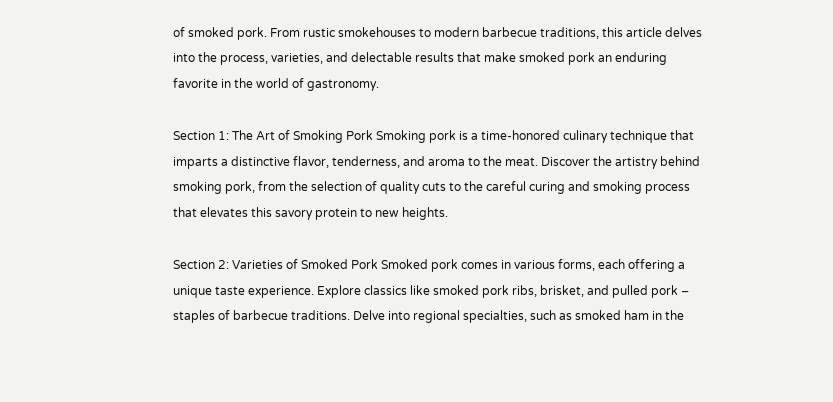of smoked pork. From rustic smokehouses to modern barbecue traditions, this article delves into the process, varieties, and delectable results that make smoked pork an enduring favorite in the world of gastronomy.

Section 1: The Art of Smoking Pork Smoking pork is a time-honored culinary technique that imparts a distinctive flavor, tenderness, and aroma to the meat. Discover the artistry behind smoking pork, from the selection of quality cuts to the careful curing and smoking process that elevates this savory protein to new heights.

Section 2: Varieties of Smoked Pork Smoked pork comes in various forms, each offering a unique taste experience. Explore classics like smoked pork ribs, brisket, and pulled pork – staples of barbecue traditions. Delve into regional specialties, such as smoked ham in the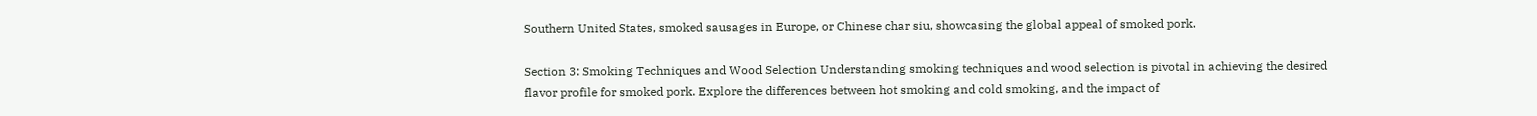Southern United States, smoked sausages in Europe, or Chinese char siu, showcasing the global appeal of smoked pork.

Section 3: Smoking Techniques and Wood Selection Understanding smoking techniques and wood selection is pivotal in achieving the desired flavor profile for smoked pork. Explore the differences between hot smoking and cold smoking, and the impact of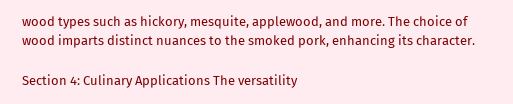wood types such as hickory, mesquite, applewood, and more. The choice of wood imparts distinct nuances to the smoked pork, enhancing its character.

Section 4: Culinary Applications The versatility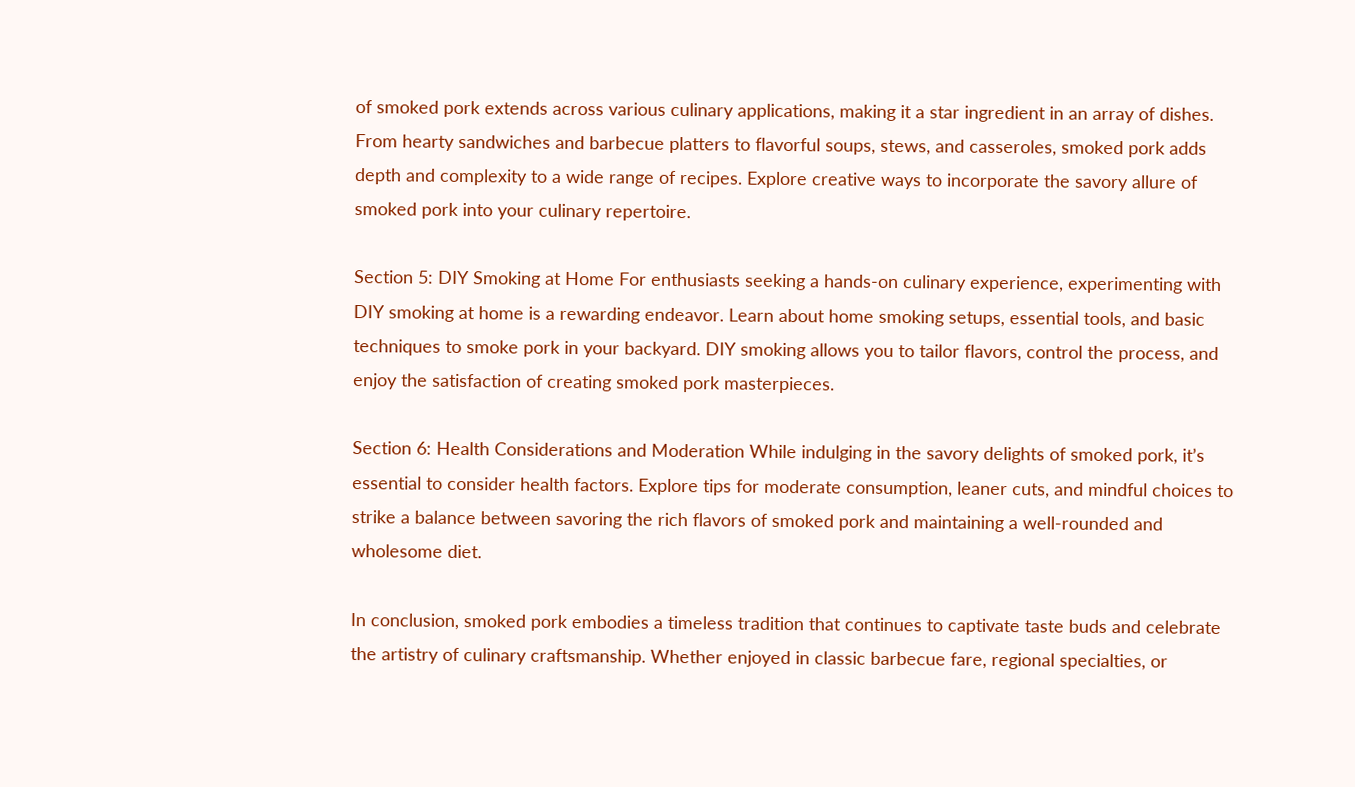of smoked pork extends across various culinary applications, making it a star ingredient in an array of dishes. From hearty sandwiches and barbecue platters to flavorful soups, stews, and casseroles, smoked pork adds depth and complexity to a wide range of recipes. Explore creative ways to incorporate the savory allure of smoked pork into your culinary repertoire.

Section 5: DIY Smoking at Home For enthusiasts seeking a hands-on culinary experience, experimenting with DIY smoking at home is a rewarding endeavor. Learn about home smoking setups, essential tools, and basic techniques to smoke pork in your backyard. DIY smoking allows you to tailor flavors, control the process, and enjoy the satisfaction of creating smoked pork masterpieces.

Section 6: Health Considerations and Moderation While indulging in the savory delights of smoked pork, it’s essential to consider health factors. Explore tips for moderate consumption, leaner cuts, and mindful choices to strike a balance between savoring the rich flavors of smoked pork and maintaining a well-rounded and wholesome diet.

In conclusion, smoked pork embodies a timeless tradition that continues to captivate taste buds and celebrate the artistry of culinary craftsmanship. Whether enjoyed in classic barbecue fare, regional specialties, or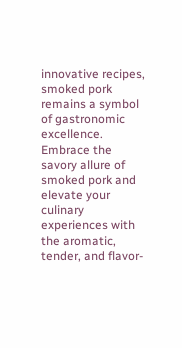innovative recipes, smoked pork remains a symbol of gastronomic excellence. Embrace the savory allure of smoked pork and elevate your culinary experiences with the aromatic, tender, and flavor-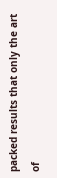packed results that only the art of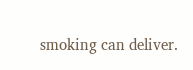smoking can deliver.